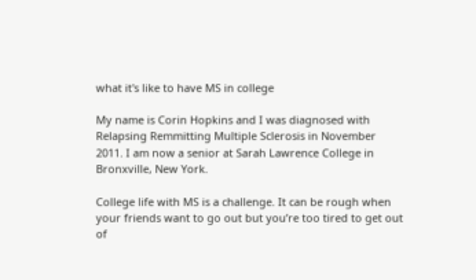what it's like to have MS in college

My name is Corin Hopkins and I was diagnosed with Relapsing Remmitting Multiple Sclerosis in November 2011. I am now a senior at Sarah Lawrence College in Bronxville, New York.

College life with MS is a challenge. It can be rough when your friends want to go out but you’re too tired to get out of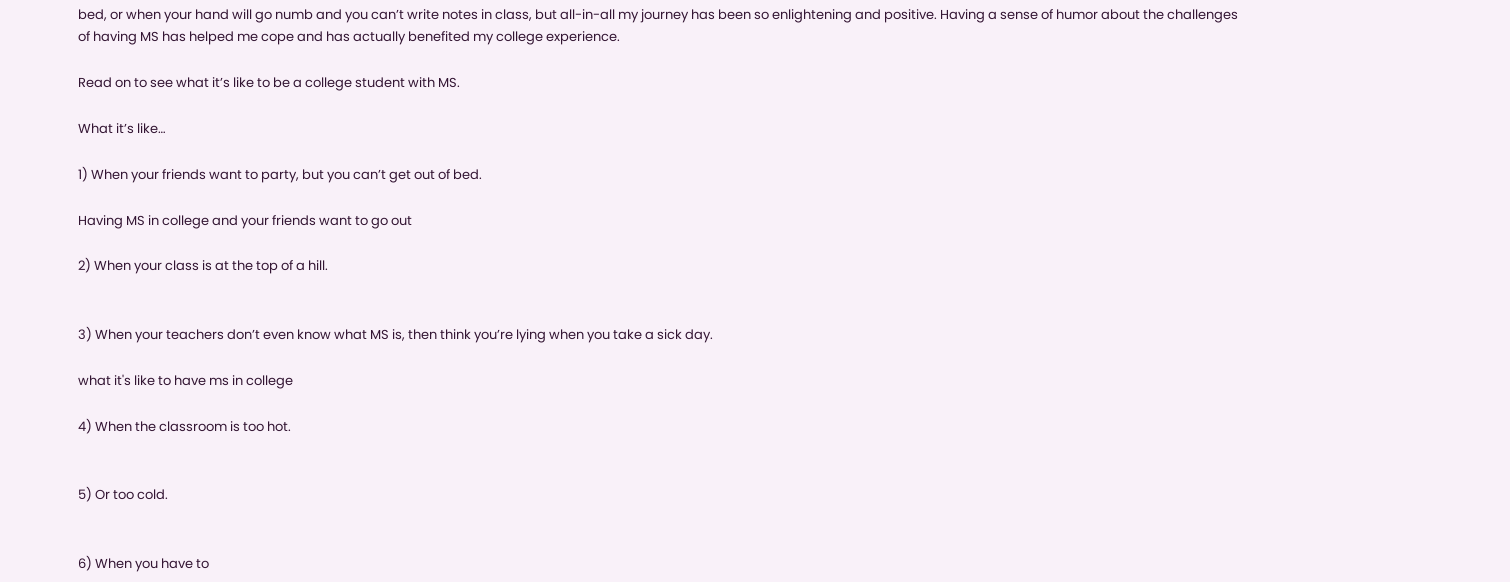bed, or when your hand will go numb and you can’t write notes in class, but all-in-all my journey has been so enlightening and positive. Having a sense of humor about the challenges of having MS has helped me cope and has actually benefited my college experience.

Read on to see what it’s like to be a college student with MS.

What it’s like…

1) When your friends want to party, but you can’t get out of bed.

Having MS in college and your friends want to go out

2) When your class is at the top of a hill.


3) When your teachers don’t even know what MS is, then think you’re lying when you take a sick day.

what it's like to have ms in college

4) When the classroom is too hot.


5) Or too cold.


6) When you have to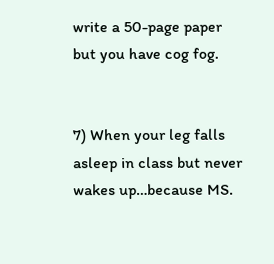write a 50-page paper but you have cog fog.


7) When your leg falls asleep in class but never wakes up…because MS.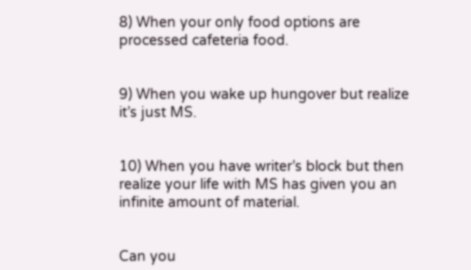8) When your only food options are processed cafeteria food.


9) When you wake up hungover but realize it’s just MS.


10) When you have writer’s block but then realize your life with MS has given you an infinite amount of material.


Can you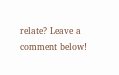relate? Leave a comment below!